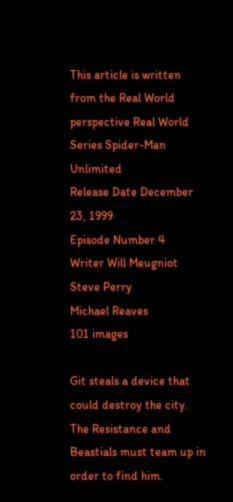This article is written from the Real World perspective Real World
Series Spider-Man Unlimited
Release Date December 23, 1999
Episode Number 4
Writer Will Meugniot
Steve Perry
Michael Reaves
101 images

Git steals a device that could destroy the city. The Resistance and Beastials must team up in order to find him.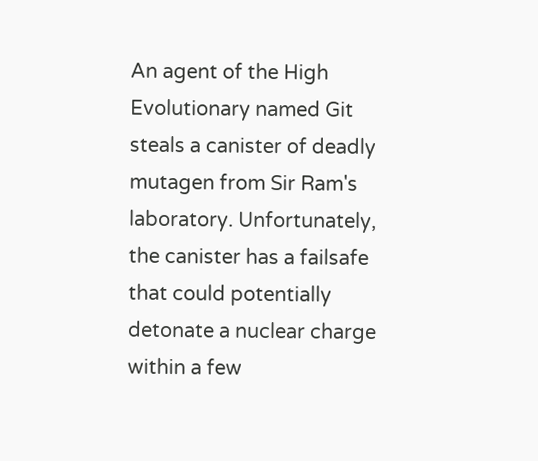An agent of the High Evolutionary named Git steals a canister of deadly mutagen from Sir Ram's laboratory. Unfortunately, the canister has a failsafe that could potentially detonate a nuclear charge within a few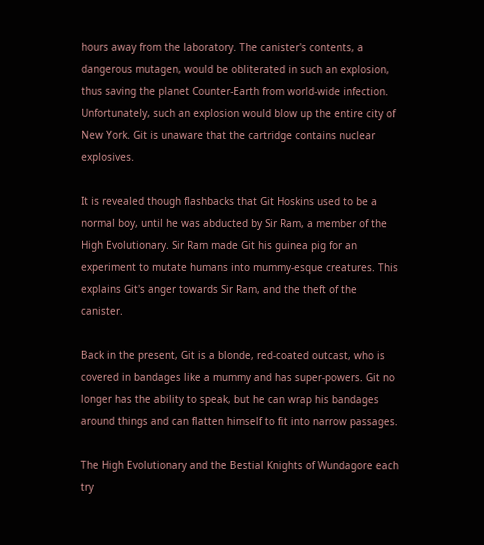hours away from the laboratory. The canister's contents, a dangerous mutagen, would be obliterated in such an explosion, thus saving the planet Counter-Earth from world-wide infection. Unfortunately, such an explosion would blow up the entire city of New York. Git is unaware that the cartridge contains nuclear explosives.

It is revealed though flashbacks that Git Hoskins used to be a normal boy, until he was abducted by Sir Ram, a member of the High Evolutionary. Sir Ram made Git his guinea pig for an experiment to mutate humans into mummy-esque creatures. This explains Git's anger towards Sir Ram, and the theft of the canister.

Back in the present, Git is a blonde, red-coated outcast, who is covered in bandages like a mummy and has super-powers. Git no longer has the ability to speak, but he can wrap his bandages around things and can flatten himself to fit into narrow passages.

The High Evolutionary and the Bestial Knights of Wundagore each try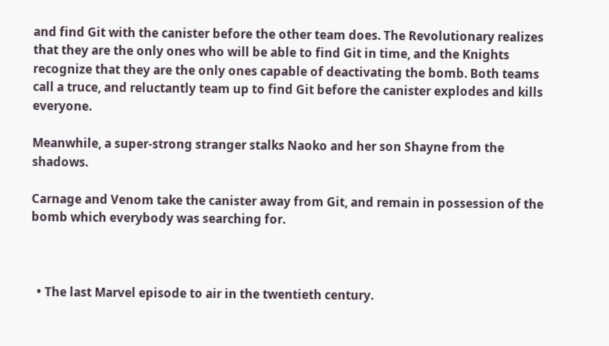and find Git with the canister before the other team does. The Revolutionary realizes that they are the only ones who will be able to find Git in time, and the Knights recognize that they are the only ones capable of deactivating the bomb. Both teams call a truce, and reluctantly team up to find Git before the canister explodes and kills everyone.

Meanwhile, a super-strong stranger stalks Naoko and her son Shayne from the shadows.

Carnage and Venom take the canister away from Git, and remain in possession of the bomb which everybody was searching for.



  • The last Marvel episode to air in the twentieth century.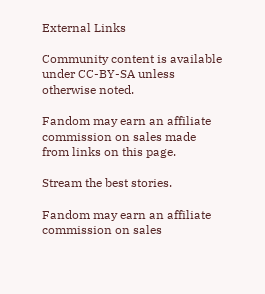External Links

Community content is available under CC-BY-SA unless otherwise noted.

Fandom may earn an affiliate commission on sales made from links on this page.

Stream the best stories.

Fandom may earn an affiliate commission on sales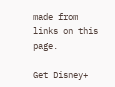made from links on this page.

Get Disney+